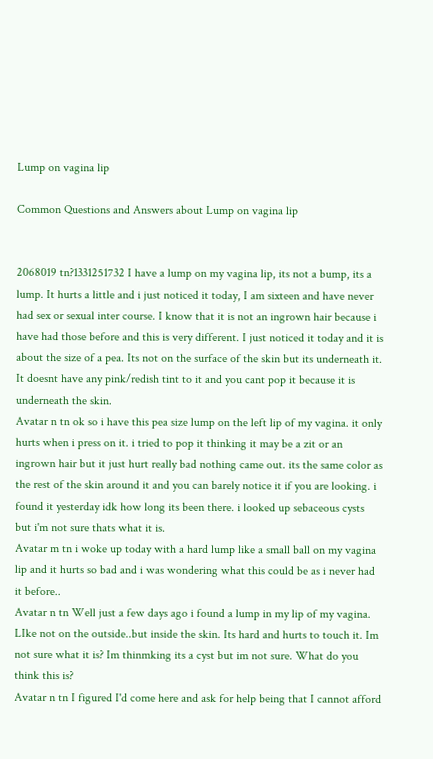Lump on vagina lip

Common Questions and Answers about Lump on vagina lip


2068019 tn?1331251732 I have a lump on my vagina lip, its not a bump, its a lump. It hurts a little and i just noticed it today, I am sixteen and have never had sex or sexual inter course. I know that it is not an ingrown hair because i have had those before and this is very different. I just noticed it today and it is about the size of a pea. Its not on the surface of the skin but its underneath it. It doesnt have any pink/redish tint to it and you cant pop it because it is underneath the skin.
Avatar n tn ok so i have this pea size lump on the left lip of my vagina. it only hurts when i press on it. i tried to pop it thinking it may be a zit or an ingrown hair but it just hurt really bad nothing came out. its the same color as the rest of the skin around it and you can barely notice it if you are looking. i found it yesterday idk how long its been there. i looked up sebaceous cysts but i'm not sure thats what it is.
Avatar m tn i woke up today with a hard lump like a small ball on my vagina lip and it hurts so bad and i was wondering what this could be as i never had it before..
Avatar n tn Well just a few days ago i found a lump in my lip of my vagina. LIke not on the outside..but inside the skin. Its hard and hurts to touch it. Im not sure what it is? Im thinmking its a cyst but im not sure. What do you think this is?
Avatar n tn I figured I'd come here and ask for help being that I cannot afford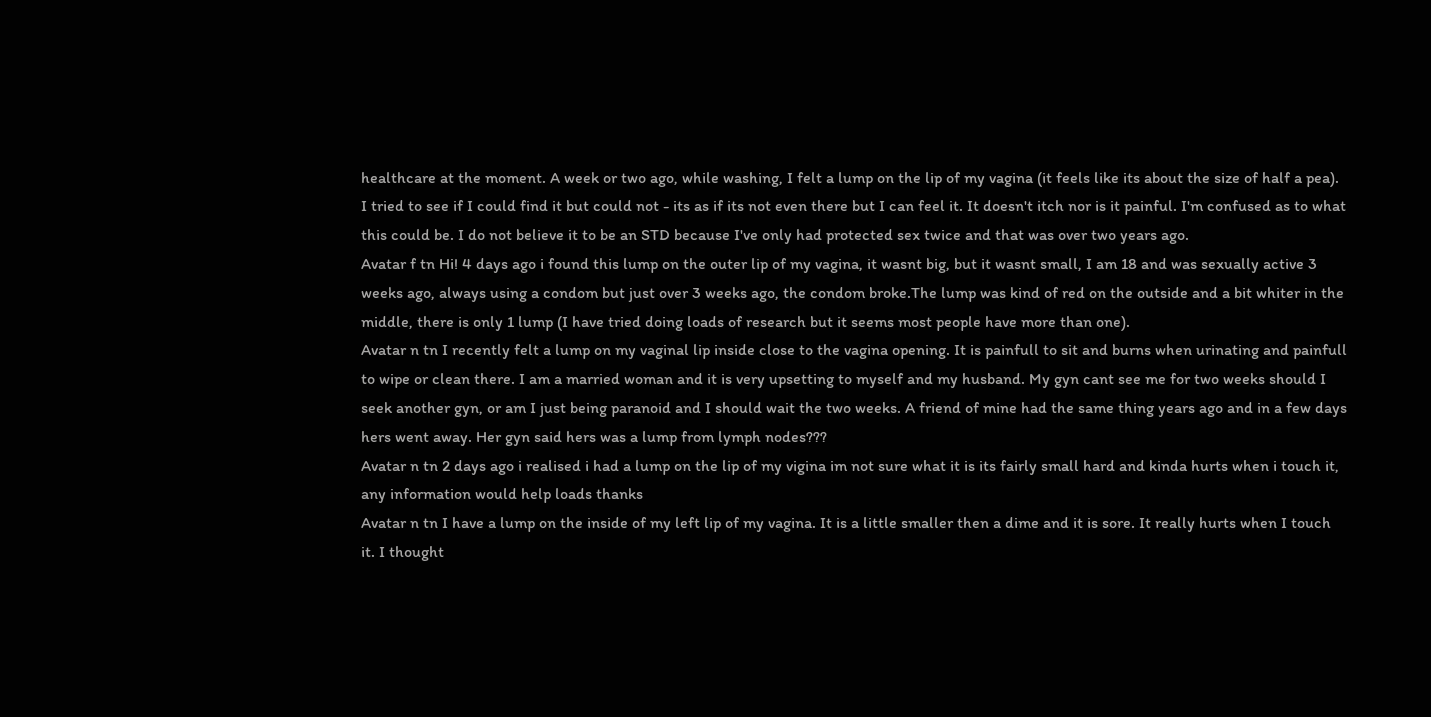healthcare at the moment. A week or two ago, while washing, I felt a lump on the lip of my vagina (it feels like its about the size of half a pea). I tried to see if I could find it but could not - its as if its not even there but I can feel it. It doesn't itch nor is it painful. I'm confused as to what this could be. I do not believe it to be an STD because I've only had protected sex twice and that was over two years ago.
Avatar f tn Hi! 4 days ago i found this lump on the outer lip of my vagina, it wasnt big, but it wasnt small, I am 18 and was sexually active 3 weeks ago, always using a condom but just over 3 weeks ago, the condom broke.The lump was kind of red on the outside and a bit whiter in the middle, there is only 1 lump (I have tried doing loads of research but it seems most people have more than one).
Avatar n tn I recently felt a lump on my vaginal lip inside close to the vagina opening. It is painfull to sit and burns when urinating and painfull to wipe or clean there. I am a married woman and it is very upsetting to myself and my husband. My gyn cant see me for two weeks should I seek another gyn, or am I just being paranoid and I should wait the two weeks. A friend of mine had the same thing years ago and in a few days hers went away. Her gyn said hers was a lump from lymph nodes???
Avatar n tn 2 days ago i realised i had a lump on the lip of my vigina im not sure what it is its fairly small hard and kinda hurts when i touch it, any information would help loads thanks
Avatar n tn I have a lump on the inside of my left lip of my vagina. It is a little smaller then a dime and it is sore. It really hurts when I touch it. I thought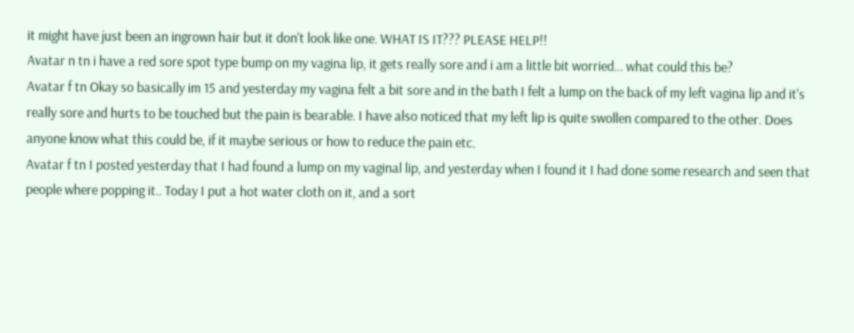it might have just been an ingrown hair but it don't look like one. WHAT IS IT??? PLEASE HELP!!
Avatar n tn i have a red sore spot type bump on my vagina lip, it gets really sore and i am a little bit worried... what could this be?
Avatar f tn Okay so basically im 15 and yesterday my vagina felt a bit sore and in the bath I felt a lump on the back of my left vagina lip and it's really sore and hurts to be touched but the pain is bearable. I have also noticed that my left lip is quite swollen compared to the other. Does anyone know what this could be, if it maybe serious or how to reduce the pain etc.
Avatar f tn I posted yesterday that I had found a lump on my vaginal lip, and yesterday when I found it I had done some research and seen that people where popping it.. Today I put a hot water cloth on it, and a sort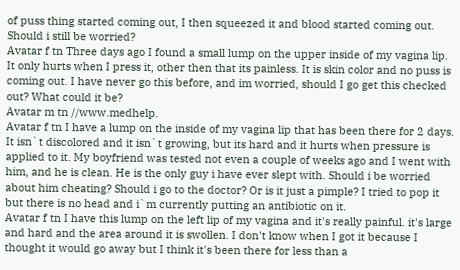of puss thing started coming out, I then squeezed it and blood started coming out. Should i still be worried?
Avatar f tn Three days ago I found a small lump on the upper inside of my vagina lip. It only hurts when I press it, other then that its painless. It is skin color and no puss is coming out. I have never go this before, and im worried, should I go get this checked out? What could it be?
Avatar m tn //www.medhelp.
Avatar f tn I have a lump on the inside of my vagina lip that has been there for 2 days. It isn`t discolored and it isn`t growing, but its hard and it hurts when pressure is applied to it. My boyfriend was tested not even a couple of weeks ago and I went with him, and he is clean. He is the only guy i have ever slept with. Should i be worried about him cheating? Should i go to the doctor? Or is it just a pimple? I tried to pop it but there is no head and i`m currently putting an antibiotic on it.
Avatar f tn I have this lump on the left lip of my vagina and it's really painful. it's large and hard and the area around it is swollen. I don't know when I got it because I thought it would go away but I think it's been there for less than a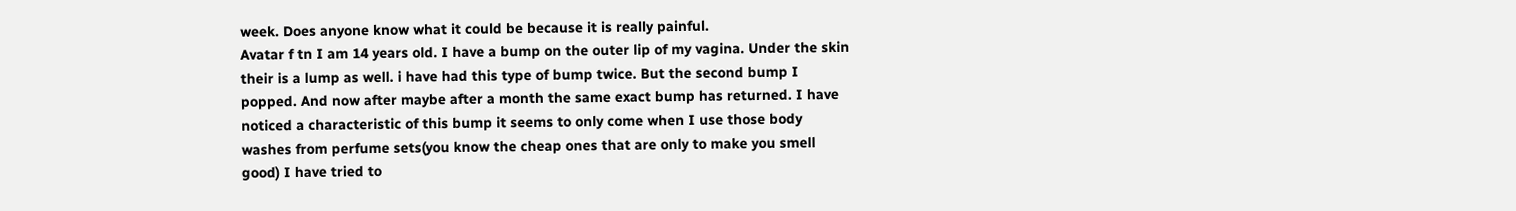week. Does anyone know what it could be because it is really painful.
Avatar f tn I am 14 years old. I have a bump on the outer lip of my vagina. Under the skin their is a lump as well. i have had this type of bump twice. But the second bump I popped. And now after maybe after a month the same exact bump has returned. I have noticed a characteristic of this bump it seems to only come when I use those body washes from perfume sets(you know the cheap ones that are only to make you smell good) I have tried to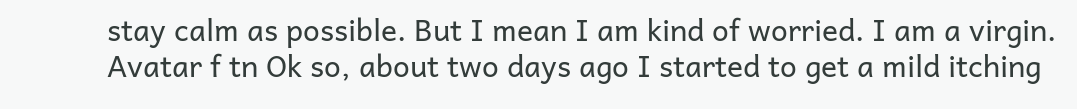stay calm as possible. But I mean I am kind of worried. I am a virgin.
Avatar f tn Ok so, about two days ago I started to get a mild itching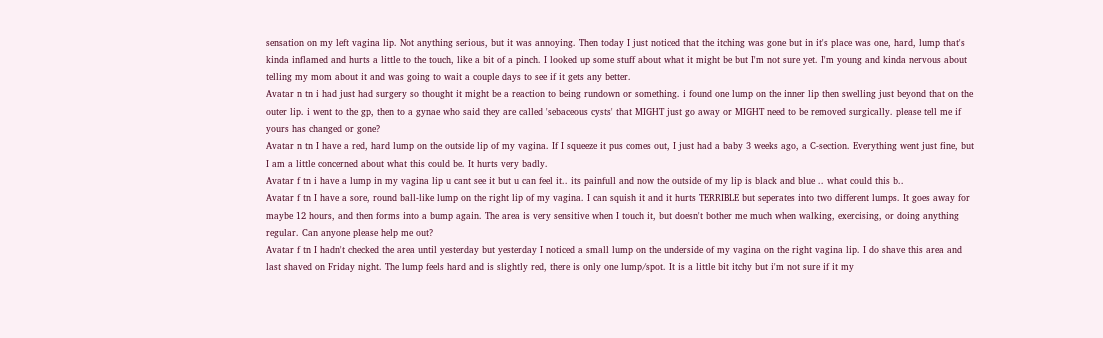sensation on my left vagina lip. Not anything serious, but it was annoying. Then today I just noticed that the itching was gone but in it's place was one, hard, lump that's kinda inflamed and hurts a little to the touch, like a bit of a pinch. I looked up some stuff about what it might be but I'm not sure yet. I'm young and kinda nervous about telling my mom about it and was going to wait a couple days to see if it gets any better.
Avatar n tn i had just had surgery so thought it might be a reaction to being rundown or something. i found one lump on the inner lip then swelling just beyond that on the outer lip. i went to the gp, then to a gynae who said they are called 'sebaceous cysts' that MIGHT just go away or MIGHT need to be removed surgically. please tell me if yours has changed or gone?
Avatar n tn I have a red, hard lump on the outside lip of my vagina. If I squeeze it pus comes out, I just had a baby 3 weeks ago, a C-section. Everything went just fine, but I am a little concerned about what this could be. It hurts very badly.
Avatar f tn i have a lump in my vagina lip u cant see it but u can feel it.. its painfull and now the outside of my lip is black and blue .. what could this b..
Avatar f tn I have a sore, round ball-like lump on the right lip of my vagina. I can squish it and it hurts TERRIBLE but seperates into two different lumps. It goes away for maybe 12 hours, and then forms into a bump again. The area is very sensitive when I touch it, but doesn't bother me much when walking, exercising, or doing anything regular. Can anyone please help me out?
Avatar f tn I hadn't checked the area until yesterday but yesterday I noticed a small lump on the underside of my vagina on the right vagina lip. I do shave this area and last shaved on Friday night. The lump feels hard and is slightly red, there is only one lump/spot. It is a little bit itchy but i'm not sure if it my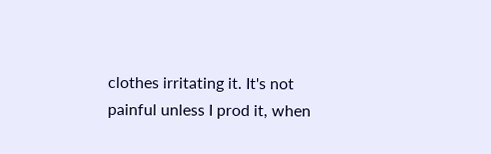clothes irritating it. It's not painful unless I prod it, when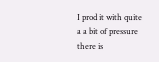I prod it with quite a a bit of pressure there is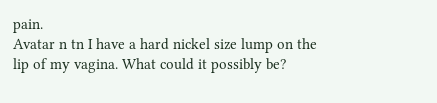pain.
Avatar n tn I have a hard nickel size lump on the lip of my vagina. What could it possibly be?